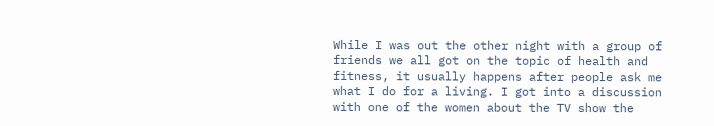While I was out the other night with a group of friends we all got on the topic of health and fitness, it usually happens after people ask me what I do for a living. I got into a discussion with one of the women about the TV show the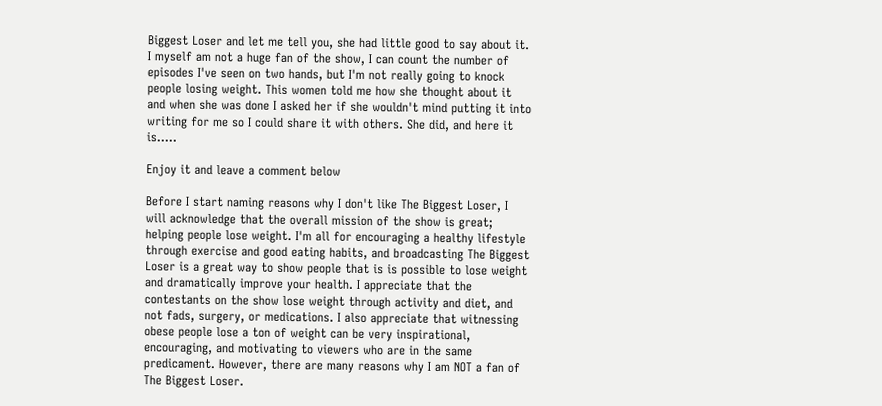Biggest Loser and let me tell you, she had little good to say about it. I myself am not a huge fan of the show, I can count the number of episodes I've seen on two hands, but I'm not really going to knock people losing weight. This women told me how she thought about it and when she was done I asked her if she wouldn't mind putting it into writing for me so I could share it with others. She did, and here it is.....

Enjoy it and leave a comment below

Before I start naming reasons why I don't like The Biggest Loser, I will acknowledge that the overall mission of the show is great; helping people lose weight. I'm all for encouraging a healthy lifestyle through exercise and good eating habits, and broadcasting The Biggest Loser is a great way to show people that is is possible to lose weight and dramatically improve your health. I appreciate that the contestants on the show lose weight through activity and diet, and not fads, surgery, or medications. I also appreciate that witnessing obese people lose a ton of weight can be very inspirational, encouraging, and motivating to viewers who are in the same predicament. However, there are many reasons why I am NOT a fan of The Biggest Loser.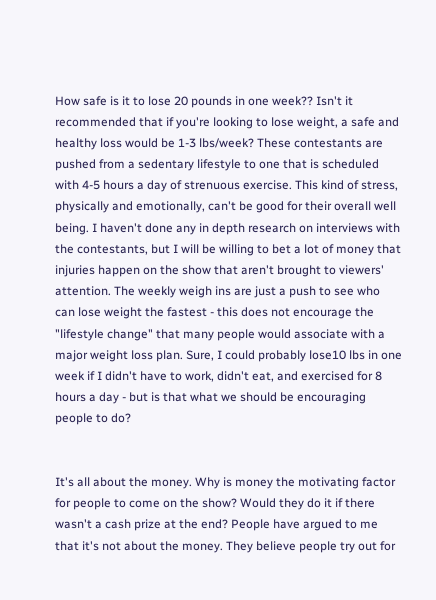How safe is it to lose 20 pounds in one week?? Isn't it recommended that if you're looking to lose weight, a safe and healthy loss would be 1-3 lbs/week? These contestants are pushed from a sedentary lifestyle to one that is scheduled with 4-5 hours a day of strenuous exercise. This kind of stress, physically and emotionally, can't be good for their overall well being. I haven't done any in depth research on interviews with the contestants, but I will be willing to bet a lot of money that injuries happen on the show that aren't brought to viewers' attention. The weekly weigh ins are just a push to see who can lose weight the fastest - this does not encourage the "lifestyle change" that many people would associate with a major weight loss plan. Sure, I could probably lose10 lbs in one week if I didn't have to work, didn't eat, and exercised for 8 hours a day - but is that what we should be encouraging people to do?


It's all about the money. Why is money the motivating factor for people to come on the show? Would they do it if there wasn't a cash prize at the end? People have argued to me that it's not about the money. They believe people try out for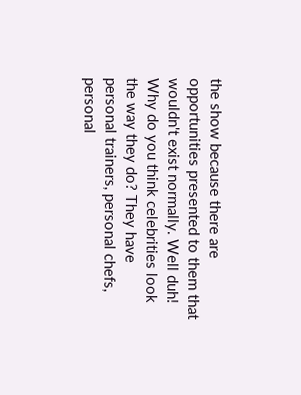the show because there are opportunities presented to them that wouldn't exist normally. Well duh! Why do you think celebrities look the way they do? They have personal trainers, personal chefs, personal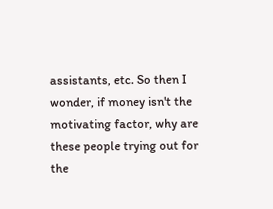assistants, etc. So then I wonder, if money isn't the motivating factor, why are these people trying out for the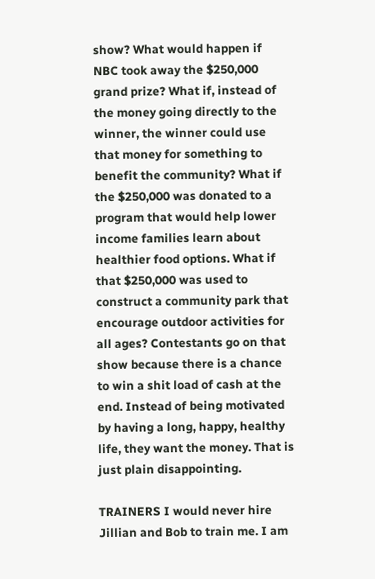show? What would happen if NBC took away the $250,000 grand prize? What if, instead of the money going directly to the winner, the winner could use that money for something to benefit the community? What if the $250,000 was donated to a program that would help lower income families learn about healthier food options. What if that $250,000 was used to construct a community park that encourage outdoor activities for all ages? Contestants go on that show because there is a chance to win a shit load of cash at the end. Instead of being motivated by having a long, happy, healthy life, they want the money. That is just plain disappointing.

TRAINERS I would never hire Jillian and Bob to train me. I am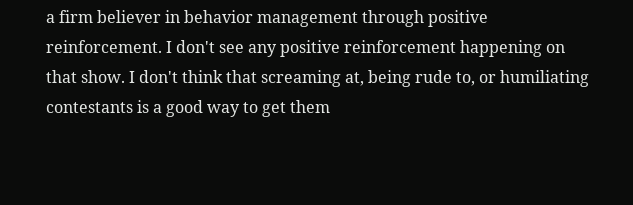a firm believer in behavior management through positive reinforcement. I don't see any positive reinforcement happening on that show. I don't think that screaming at, being rude to, or humiliating contestants is a good way to get them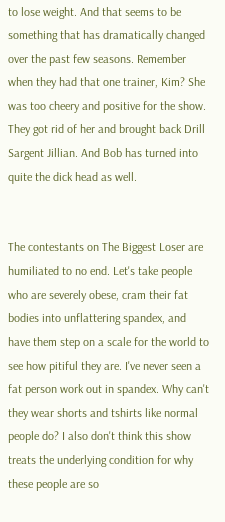to lose weight. And that seems to be something that has dramatically changed over the past few seasons. Remember when they had that one trainer, Kim? She was too cheery and positive for the show. They got rid of her and brought back Drill Sargent Jillian. And Bob has turned into quite the dick head as well.


The contestants on The Biggest Loser are humiliated to no end. Let's take people who are severely obese, cram their fat bodies into unflattering spandex, and have them step on a scale for the world to see how pitiful they are. I've never seen a fat person work out in spandex. Why can't they wear shorts and tshirts like normal people do? I also don't think this show treats the underlying condition for why these people are so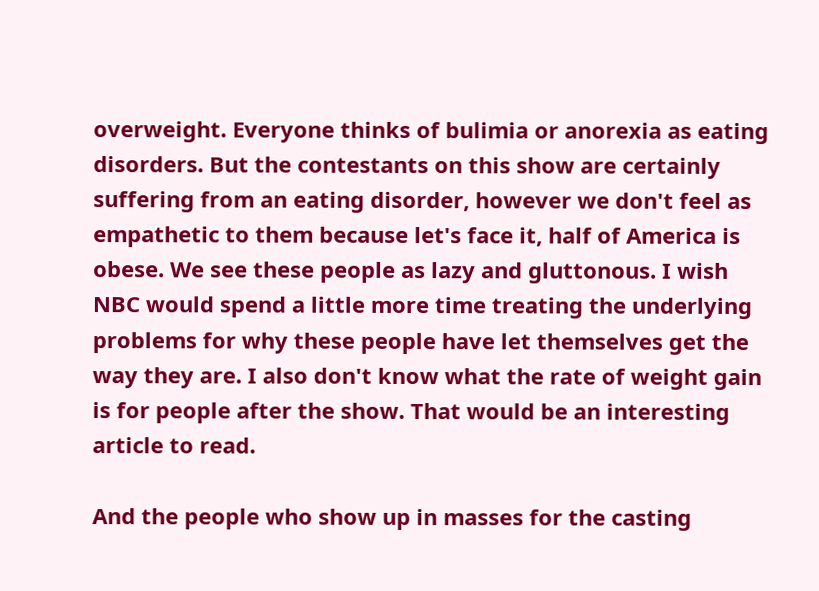overweight. Everyone thinks of bulimia or anorexia as eating disorders. But the contestants on this show are certainly suffering from an eating disorder, however we don't feel as empathetic to them because let's face it, half of America is obese. We see these people as lazy and gluttonous. I wish NBC would spend a little more time treating the underlying problems for why these people have let themselves get the way they are. I also don't know what the rate of weight gain is for people after the show. That would be an interesting article to read.

And the people who show up in masses for the casting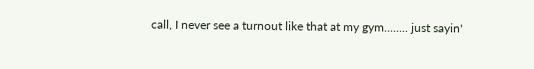call, I never see a turnout like that at my gym........ just sayin'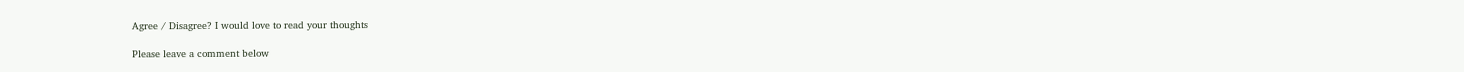Agree / Disagree? I would love to read your thoughts

Please leave a comment below